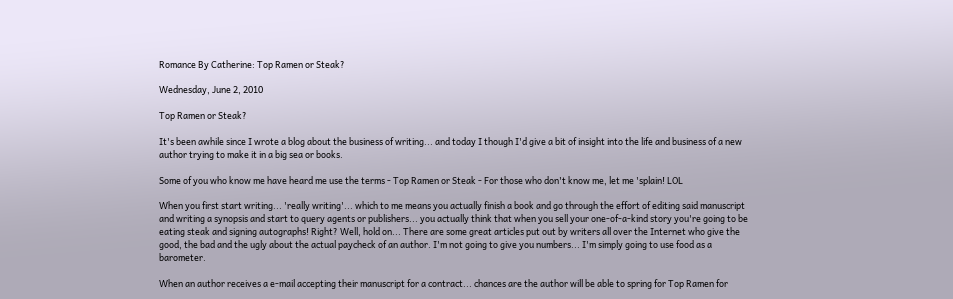Romance By Catherine: Top Ramen or Steak?

Wednesday, June 2, 2010

Top Ramen or Steak?

It's been awhile since I wrote a blog about the business of writing... and today I though I'd give a bit of insight into the life and business of a new author trying to make it in a big sea or books.

Some of you who know me have heard me use the terms - Top Ramen or Steak - For those who don't know me, let me 'splain! LOL

When you first start writing... 'really writing'... which to me means you actually finish a book and go through the effort of editing said manuscript and writing a synopsis and start to query agents or publishers... you actually think that when you sell your one-of-a-kind story you're going to be eating steak and signing autographs! Right? Well, hold on... There are some great articles put out by writers all over the Internet who give the good, the bad and the ugly about the actual paycheck of an author. I'm not going to give you numbers... I'm simply going to use food as a barometer.

When an author receives a e-mail accepting their manuscript for a contract... chances are the author will be able to spring for Top Ramen for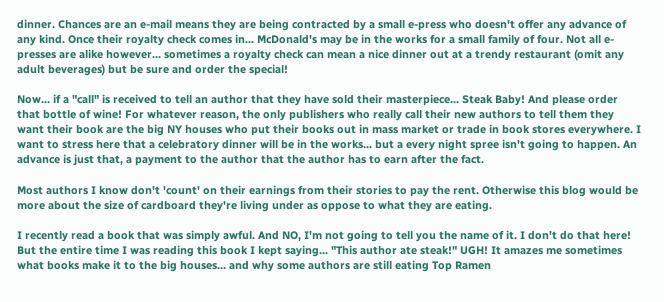dinner. Chances are an e-mail means they are being contracted by a small e-press who doesn't offer any advance of any kind. Once their royalty check comes in... McDonald's may be in the works for a small family of four. Not all e-presses are alike however... sometimes a royalty check can mean a nice dinner out at a trendy restaurant (omit any adult beverages) but be sure and order the special!

Now... if a "call" is received to tell an author that they have sold their masterpiece... Steak Baby! And please order that bottle of wine! For whatever reason, the only publishers who really call their new authors to tell them they want their book are the big NY houses who put their books out in mass market or trade in book stores everywhere. I want to stress here that a celebratory dinner will be in the works... but a every night spree isn't going to happen. An advance is just that, a payment to the author that the author has to earn after the fact.

Most authors I know don't 'count' on their earnings from their stories to pay the rent. Otherwise this blog would be more about the size of cardboard they're living under as oppose to what they are eating.

I recently read a book that was simply awful. And NO, I'm not going to tell you the name of it. I don't do that here! But the entire time I was reading this book I kept saying... "This author ate steak!" UGH! It amazes me sometimes what books make it to the big houses... and why some authors are still eating Top Ramen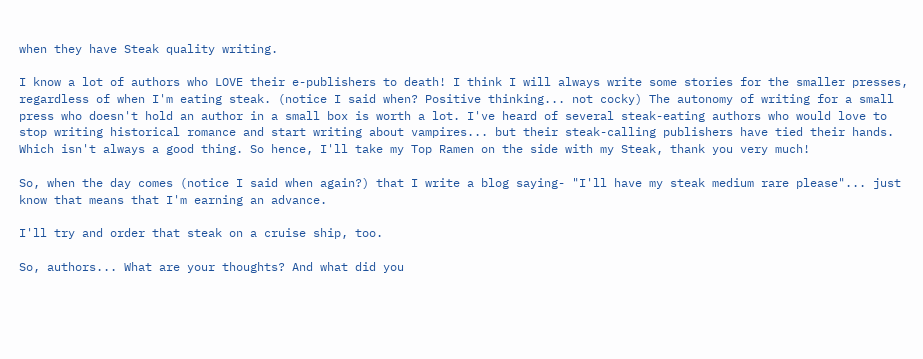when they have Steak quality writing.

I know a lot of authors who LOVE their e-publishers to death! I think I will always write some stories for the smaller presses, regardless of when I'm eating steak. (notice I said when? Positive thinking... not cocky) The autonomy of writing for a small press who doesn't hold an author in a small box is worth a lot. I've heard of several steak-eating authors who would love to stop writing historical romance and start writing about vampires... but their steak-calling publishers have tied their hands. Which isn't always a good thing. So hence, I'll take my Top Ramen on the side with my Steak, thank you very much!

So, when the day comes (notice I said when again?) that I write a blog saying- "I'll have my steak medium rare please"... just know that means that I'm earning an advance.

I'll try and order that steak on a cruise ship, too.

So, authors... What are your thoughts? And what did you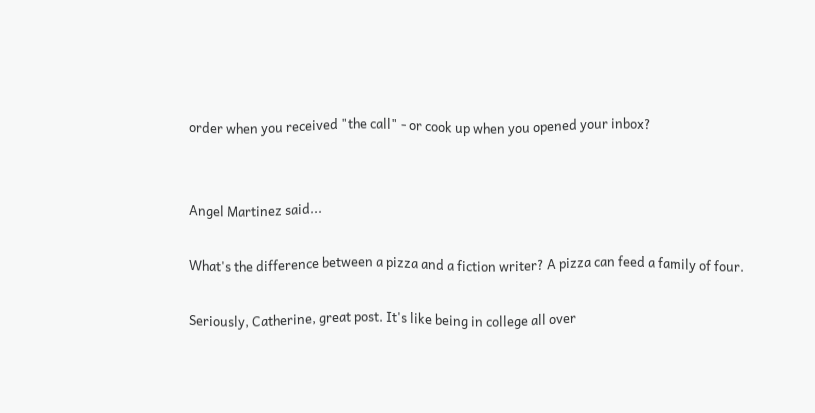order when you received "the call" - or cook up when you opened your inbox?


Angel Martinez said...

What's the difference between a pizza and a fiction writer? A pizza can feed a family of four.

Seriously, Catherine, great post. It's like being in college all over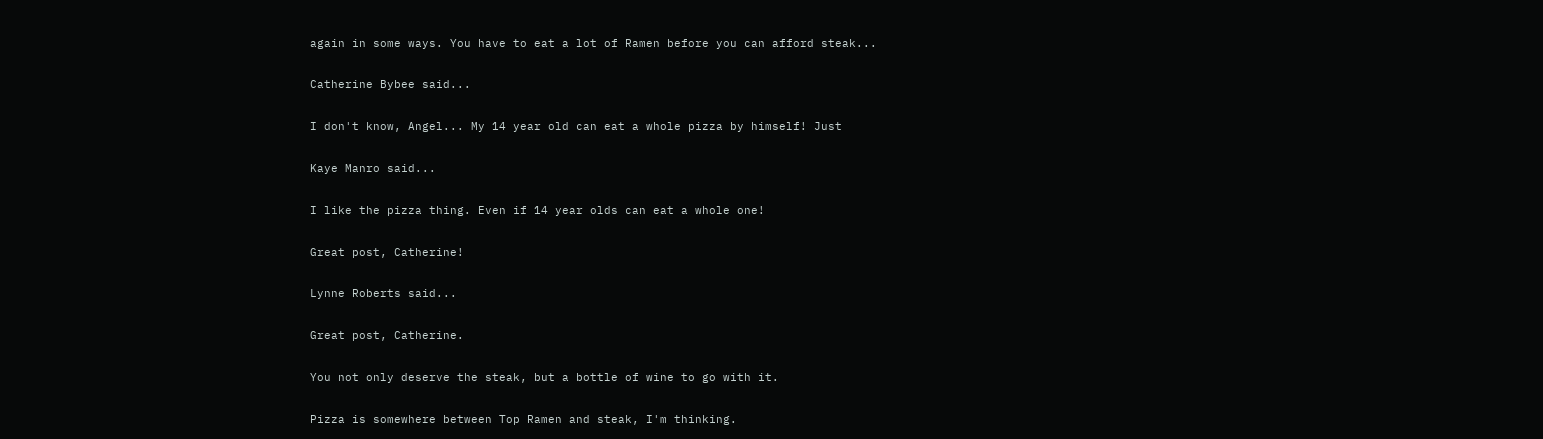again in some ways. You have to eat a lot of Ramen before you can afford steak...

Catherine Bybee said...

I don't know, Angel... My 14 year old can eat a whole pizza by himself! Just

Kaye Manro said...

I like the pizza thing. Even if 14 year olds can eat a whole one!

Great post, Catherine!

Lynne Roberts said...

Great post, Catherine.

You not only deserve the steak, but a bottle of wine to go with it.

Pizza is somewhere between Top Ramen and steak, I'm thinking.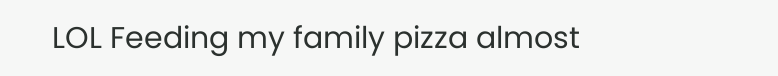LOL Feeding my family pizza almost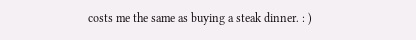costs me the same as buying a steak dinner. : )